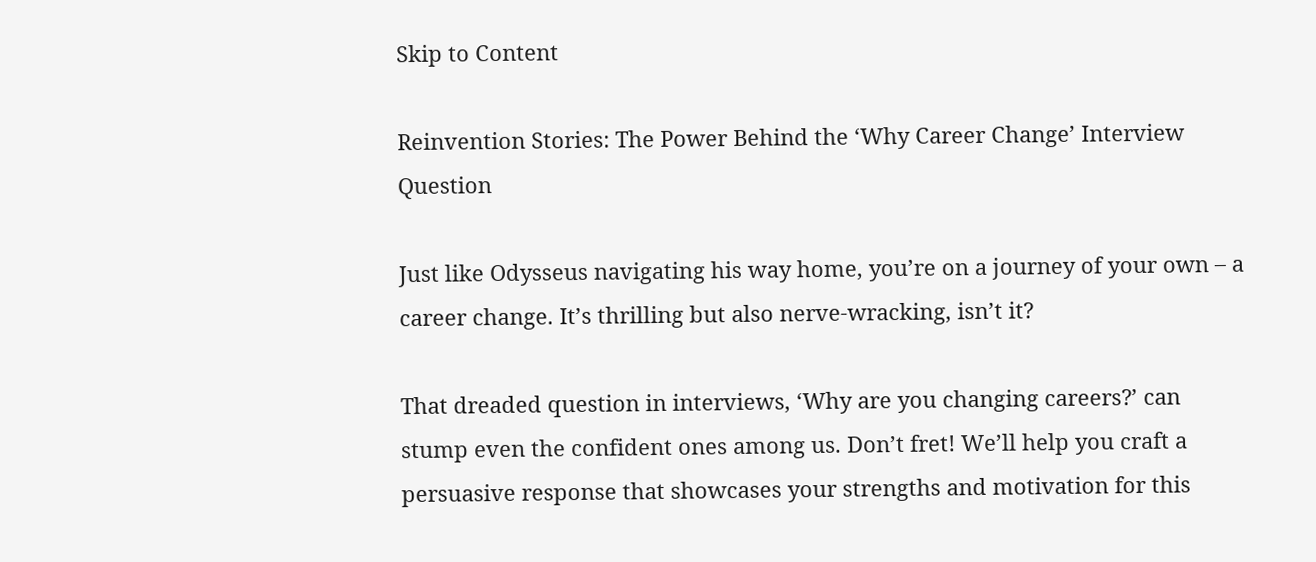Skip to Content

Reinvention Stories: The Power Behind the ‘Why Career Change’ Interview Question

Just like Odysseus navigating his way home, you’re on a journey of your own – a career change. It’s thrilling but also nerve-wracking, isn’t it?

That dreaded question in interviews, ‘Why are you changing careers?’ can stump even the confident ones among us. Don’t fret! We’ll help you craft a persuasive response that showcases your strengths and motivation for this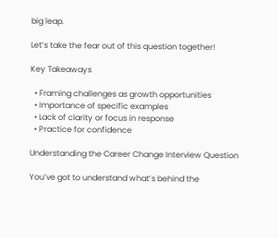big leap.

Let’s take the fear out of this question together!

Key Takeaways

  • Framing challenges as growth opportunities
  • Importance of specific examples
  • Lack of clarity or focus in response
  • Practice for confidence

Understanding the Career Change Interview Question

You’ve got to understand what’s behind the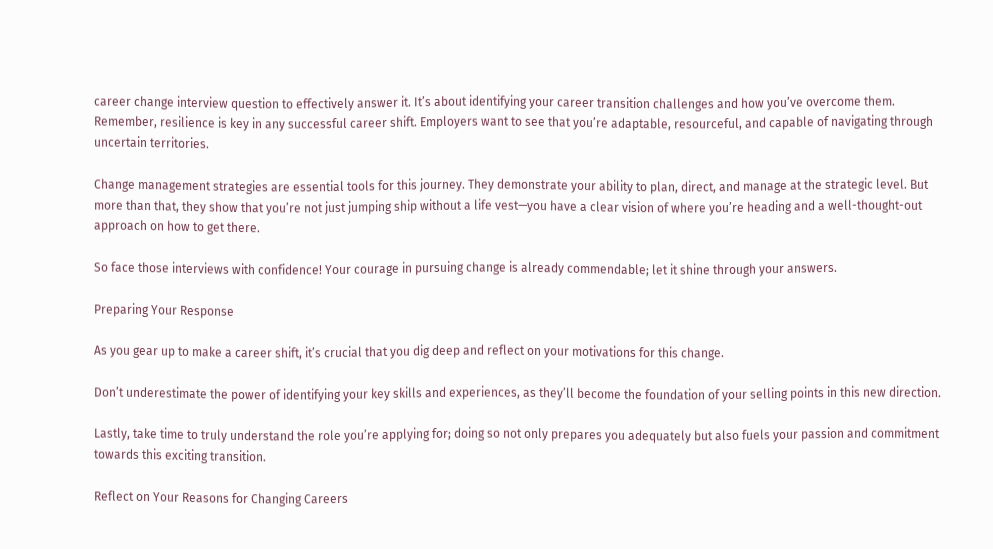career change interview question to effectively answer it. It’s about identifying your career transition challenges and how you’ve overcome them. Remember, resilience is key in any successful career shift. Employers want to see that you’re adaptable, resourceful, and capable of navigating through uncertain territories.

Change management strategies are essential tools for this journey. They demonstrate your ability to plan, direct, and manage at the strategic level. But more than that, they show that you’re not just jumping ship without a life vest—you have a clear vision of where you’re heading and a well-thought-out approach on how to get there.

So face those interviews with confidence! Your courage in pursuing change is already commendable; let it shine through your answers.

Preparing Your Response

As you gear up to make a career shift, it’s crucial that you dig deep and reflect on your motivations for this change.

Don’t underestimate the power of identifying your key skills and experiences, as they’ll become the foundation of your selling points in this new direction.

Lastly, take time to truly understand the role you’re applying for; doing so not only prepares you adequately but also fuels your passion and commitment towards this exciting transition.

Reflect on Your Reasons for Changing Careers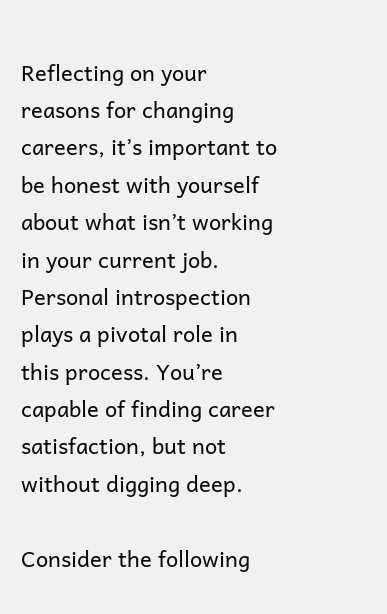Reflecting on your reasons for changing careers, it’s important to be honest with yourself about what isn’t working in your current job. Personal introspection plays a pivotal role in this process. You’re capable of finding career satisfaction, but not without digging deep.

Consider the following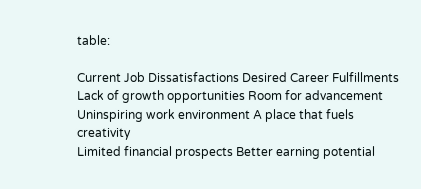table:

Current Job Dissatisfactions Desired Career Fulfillments
Lack of growth opportunities Room for advancement
Uninspiring work environment A place that fuels creativity
Limited financial prospects Better earning potential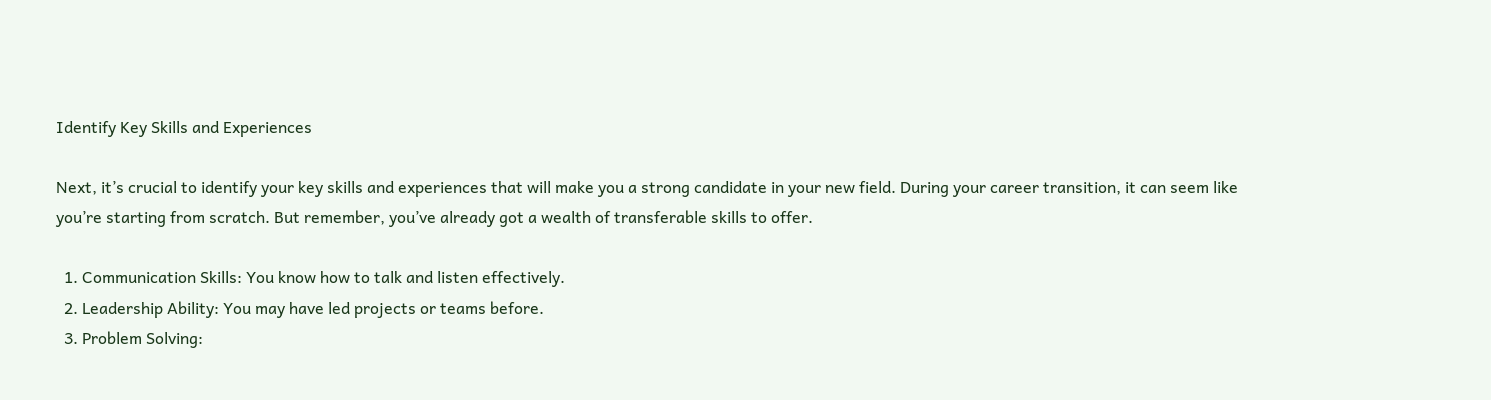Identify Key Skills and Experiences

Next, it’s crucial to identify your key skills and experiences that will make you a strong candidate in your new field. During your career transition, it can seem like you’re starting from scratch. But remember, you’ve already got a wealth of transferable skills to offer.

  1. Communication Skills: You know how to talk and listen effectively.
  2. Leadership Ability: You may have led projects or teams before.
  3. Problem Solving: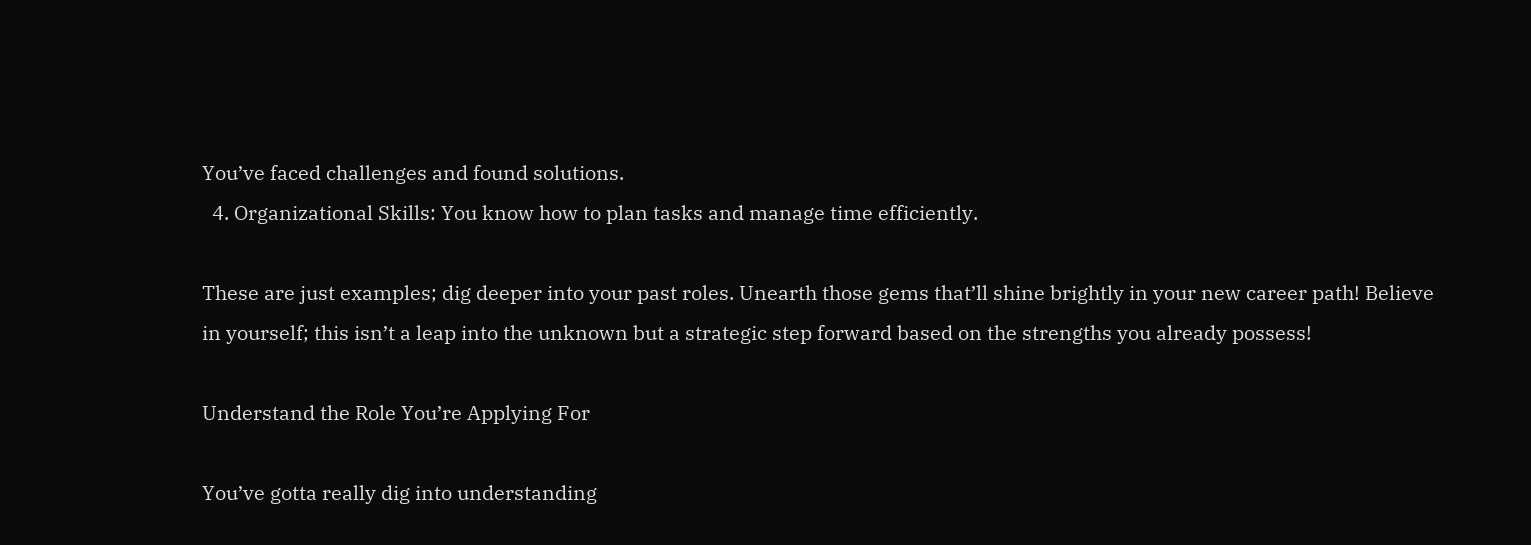You’ve faced challenges and found solutions.
  4. Organizational Skills: You know how to plan tasks and manage time efficiently.

These are just examples; dig deeper into your past roles. Unearth those gems that’ll shine brightly in your new career path! Believe in yourself; this isn’t a leap into the unknown but a strategic step forward based on the strengths you already possess!

Understand the Role You’re Applying For

You’ve gotta really dig into understanding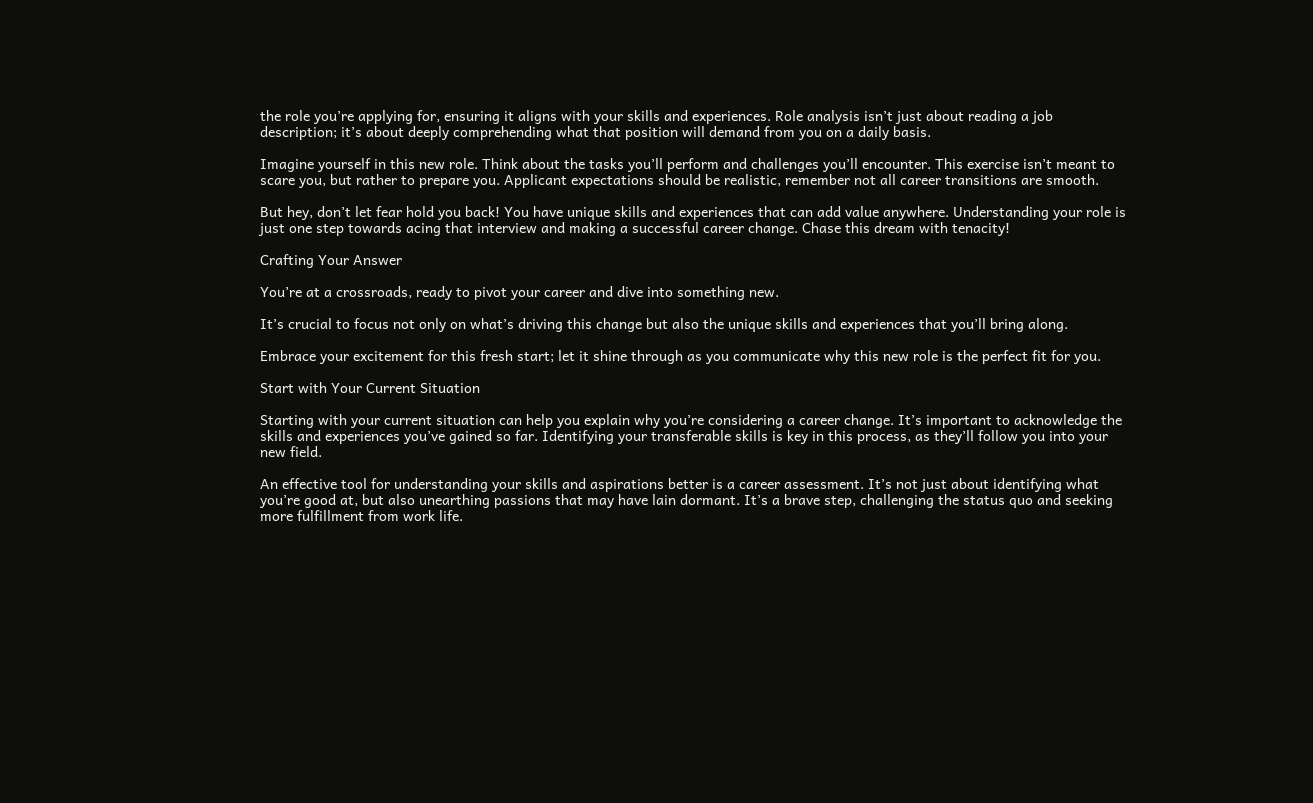the role you’re applying for, ensuring it aligns with your skills and experiences. Role analysis isn’t just about reading a job description; it’s about deeply comprehending what that position will demand from you on a daily basis.

Imagine yourself in this new role. Think about the tasks you’ll perform and challenges you’ll encounter. This exercise isn’t meant to scare you, but rather to prepare you. Applicant expectations should be realistic, remember not all career transitions are smooth.

But hey, don’t let fear hold you back! You have unique skills and experiences that can add value anywhere. Understanding your role is just one step towards acing that interview and making a successful career change. Chase this dream with tenacity!

Crafting Your Answer

You’re at a crossroads, ready to pivot your career and dive into something new.

It’s crucial to focus not only on what’s driving this change but also the unique skills and experiences that you’ll bring along.

Embrace your excitement for this fresh start; let it shine through as you communicate why this new role is the perfect fit for you.

Start with Your Current Situation

Starting with your current situation can help you explain why you’re considering a career change. It’s important to acknowledge the skills and experiences you’ve gained so far. Identifying your transferable skills is key in this process, as they’ll follow you into your new field.

An effective tool for understanding your skills and aspirations better is a career assessment. It’s not just about identifying what you’re good at, but also unearthing passions that may have lain dormant. It’s a brave step, challenging the status quo and seeking more fulfillment from work life.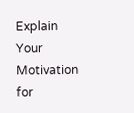Explain Your Motivation for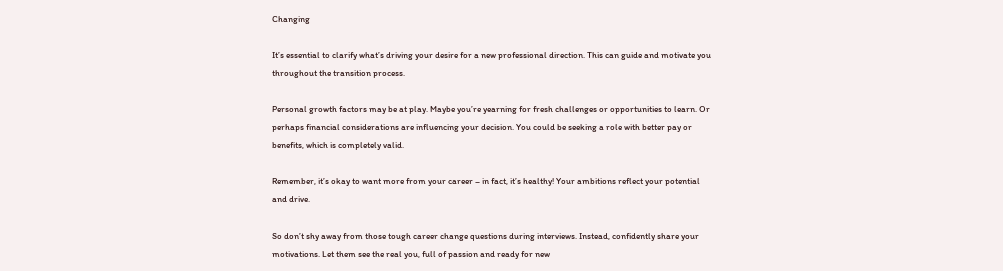Changing

It’s essential to clarify what’s driving your desire for a new professional direction. This can guide and motivate you throughout the transition process.

Personal growth factors may be at play. Maybe you’re yearning for fresh challenges or opportunities to learn. Or perhaps financial considerations are influencing your decision. You could be seeking a role with better pay or benefits, which is completely valid.

Remember, it’s okay to want more from your career – in fact, it’s healthy! Your ambitions reflect your potential and drive.

So don’t shy away from those tough career change questions during interviews. Instead, confidently share your motivations. Let them see the real you, full of passion and ready for new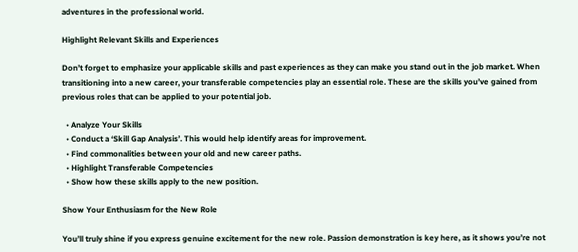adventures in the professional world.

Highlight Relevant Skills and Experiences

Don’t forget to emphasize your applicable skills and past experiences as they can make you stand out in the job market. When transitioning into a new career, your transferable competencies play an essential role. These are the skills you’ve gained from previous roles that can be applied to your potential job.

  • Analyze Your Skills
  • Conduct a ‘Skill Gap Analysis’. This would help identify areas for improvement.
  • Find commonalities between your old and new career paths.
  • Highlight Transferable Competencies
  • Show how these skills apply to the new position.

Show Your Enthusiasm for the New Role

You’ll truly shine if you express genuine excitement for the new role. Passion demonstration is key here, as it shows you’re not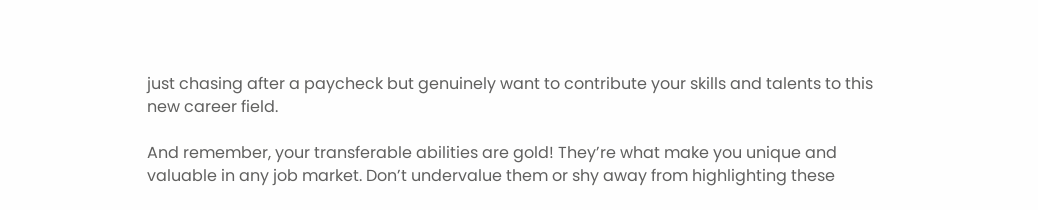just chasing after a paycheck but genuinely want to contribute your skills and talents to this new career field.

And remember, your transferable abilities are gold! They’re what make you unique and valuable in any job market. Don’t undervalue them or shy away from highlighting these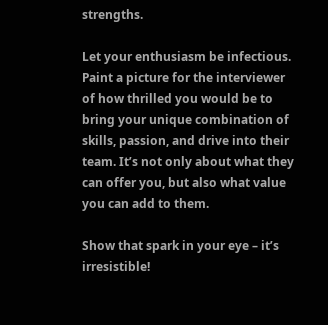strengths.

Let your enthusiasm be infectious. Paint a picture for the interviewer of how thrilled you would be to bring your unique combination of skills, passion, and drive into their team. It’s not only about what they can offer you, but also what value you can add to them.

Show that spark in your eye – it’s irresistible!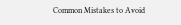Common Mistakes to Avoid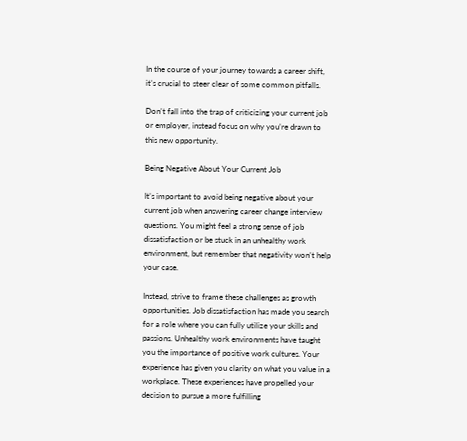In the course of your journey towards a career shift, it’s crucial to steer clear of some common pitfalls.

Don’t fall into the trap of criticizing your current job or employer, instead focus on why you’re drawn to this new opportunity.

Being Negative About Your Current Job

It’s important to avoid being negative about your current job when answering career change interview questions. You might feel a strong sense of job dissatisfaction or be stuck in an unhealthy work environment, but remember that negativity won’t help your case.

Instead, strive to frame these challenges as growth opportunities. Job dissatisfaction has made you search for a role where you can fully utilize your skills and passions. Unhealthy work environments have taught you the importance of positive work cultures. Your experience has given you clarity on what you value in a workplace. These experiences have propelled your decision to pursue a more fulfilling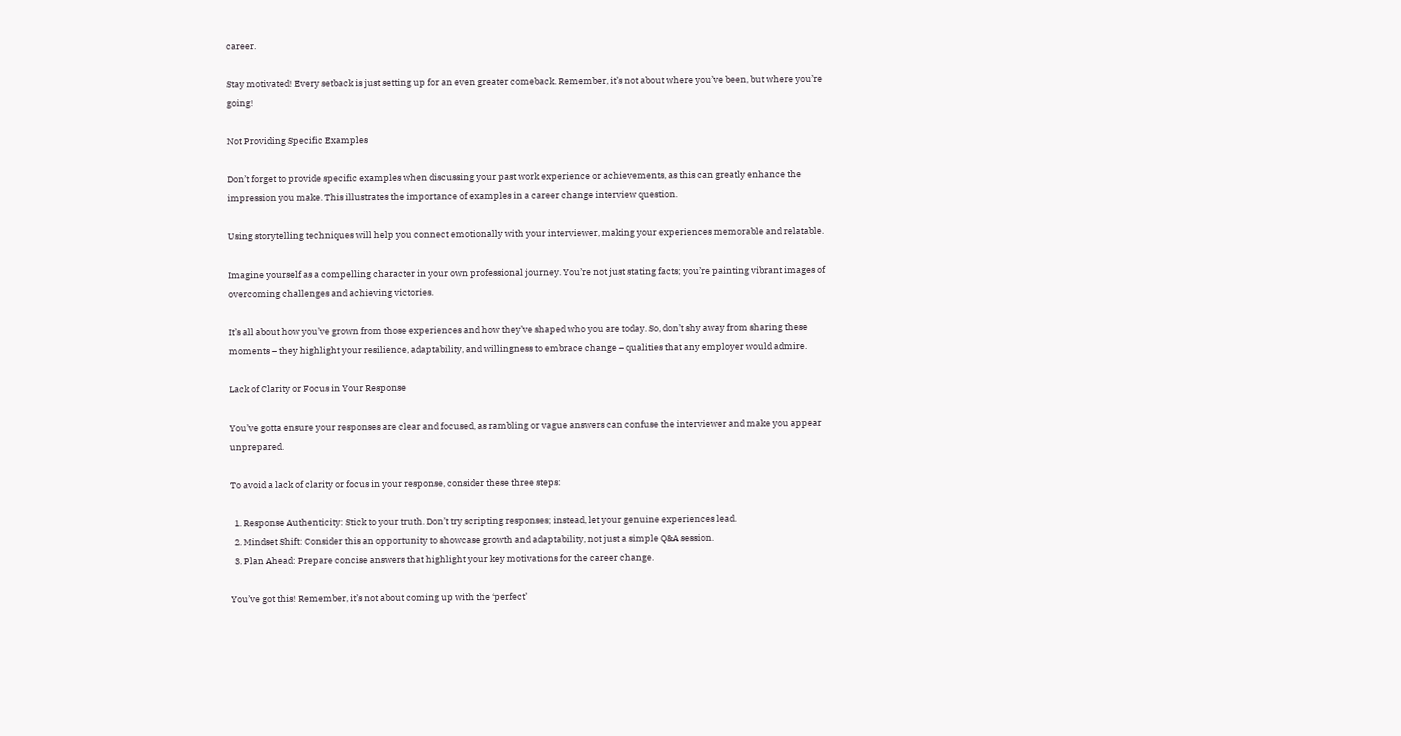career.

Stay motivated! Every setback is just setting up for an even greater comeback. Remember, it’s not about where you’ve been, but where you’re going!

Not Providing Specific Examples

Don’t forget to provide specific examples when discussing your past work experience or achievements, as this can greatly enhance the impression you make. This illustrates the importance of examples in a career change interview question.

Using storytelling techniques will help you connect emotionally with your interviewer, making your experiences memorable and relatable.

Imagine yourself as a compelling character in your own professional journey. You’re not just stating facts; you’re painting vibrant images of overcoming challenges and achieving victories.

It’s all about how you’ve grown from those experiences and how they’ve shaped who you are today. So, don’t shy away from sharing these moments – they highlight your resilience, adaptability, and willingness to embrace change – qualities that any employer would admire.

Lack of Clarity or Focus in Your Response

You’ve gotta ensure your responses are clear and focused, as rambling or vague answers can confuse the interviewer and make you appear unprepared.

To avoid a lack of clarity or focus in your response, consider these three steps:

  1. Response Authenticity: Stick to your truth. Don’t try scripting responses; instead, let your genuine experiences lead.
  2. Mindset Shift: Consider this an opportunity to showcase growth and adaptability, not just a simple Q&A session.
  3. Plan Ahead: Prepare concise answers that highlight your key motivations for the career change.

You’ve got this! Remember, it’s not about coming up with the ‘perfect’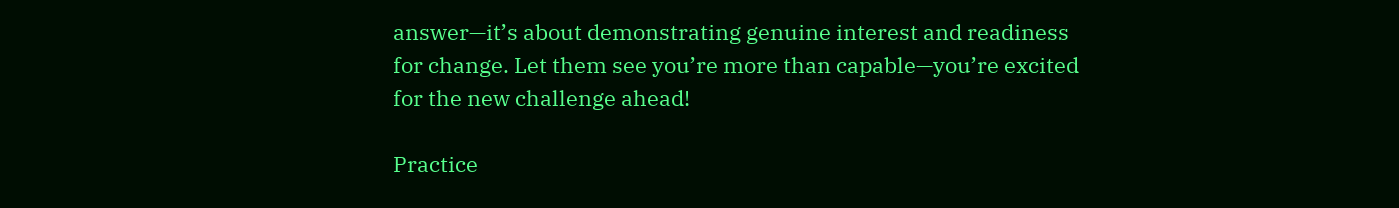answer—it’s about demonstrating genuine interest and readiness for change. Let them see you’re more than capable—you’re excited for the new challenge ahead!

Practice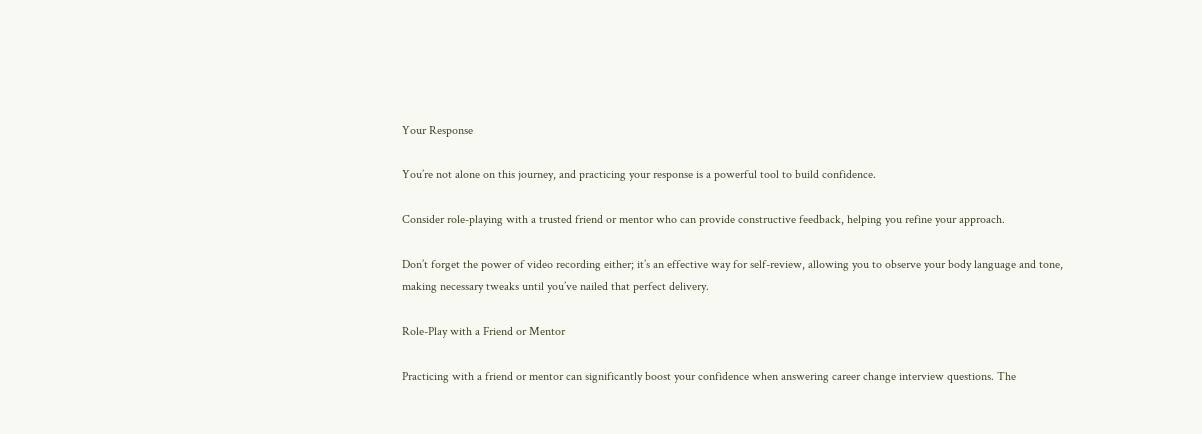Your Response

You’re not alone on this journey, and practicing your response is a powerful tool to build confidence.

Consider role-playing with a trusted friend or mentor who can provide constructive feedback, helping you refine your approach.

Don’t forget the power of video recording either; it’s an effective way for self-review, allowing you to observe your body language and tone, making necessary tweaks until you’ve nailed that perfect delivery.

Role-Play with a Friend or Mentor

Practicing with a friend or mentor can significantly boost your confidence when answering career change interview questions. The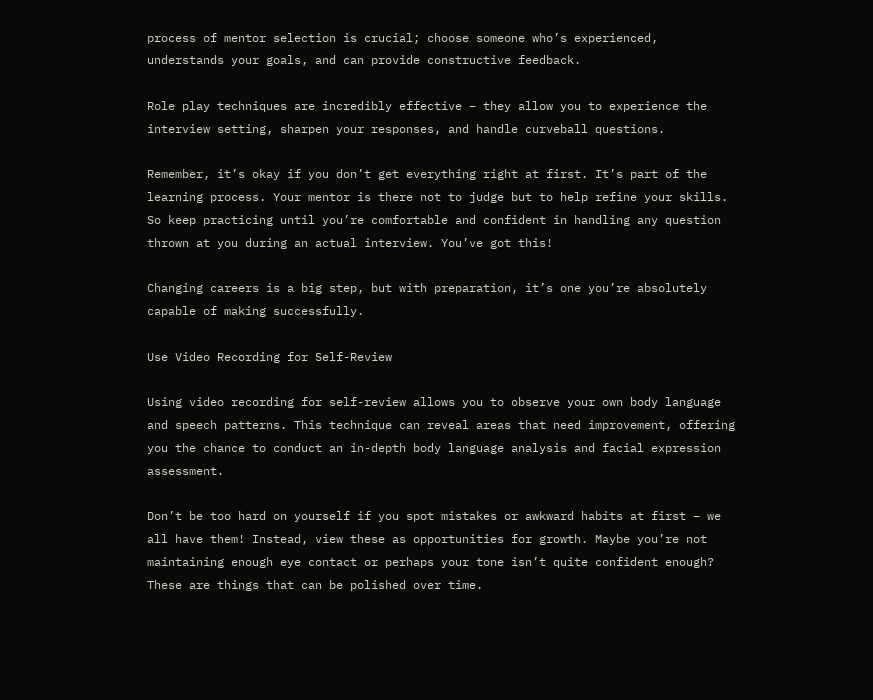process of mentor selection is crucial; choose someone who’s experienced, understands your goals, and can provide constructive feedback.

Role play techniques are incredibly effective – they allow you to experience the interview setting, sharpen your responses, and handle curveball questions.

Remember, it’s okay if you don’t get everything right at first. It’s part of the learning process. Your mentor is there not to judge but to help refine your skills. So keep practicing until you’re comfortable and confident in handling any question thrown at you during an actual interview. You’ve got this!

Changing careers is a big step, but with preparation, it’s one you’re absolutely capable of making successfully.

Use Video Recording for Self-Review

Using video recording for self-review allows you to observe your own body language and speech patterns. This technique can reveal areas that need improvement, offering you the chance to conduct an in-depth body language analysis and facial expression assessment.

Don’t be too hard on yourself if you spot mistakes or awkward habits at first – we all have them! Instead, view these as opportunities for growth. Maybe you’re not maintaining enough eye contact or perhaps your tone isn’t quite confident enough? These are things that can be polished over time.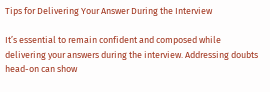Tips for Delivering Your Answer During the Interview

It’s essential to remain confident and composed while delivering your answers during the interview. Addressing doubts head-on can show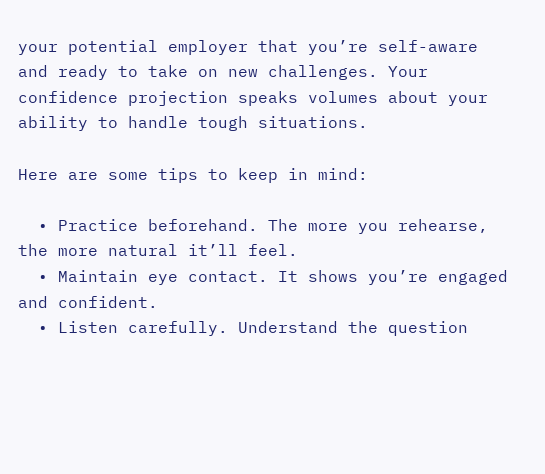your potential employer that you’re self-aware and ready to take on new challenges. Your confidence projection speaks volumes about your ability to handle tough situations.

Here are some tips to keep in mind:

  • Practice beforehand. The more you rehearse, the more natural it’ll feel.
  • Maintain eye contact. It shows you’re engaged and confident.
  • Listen carefully. Understand the question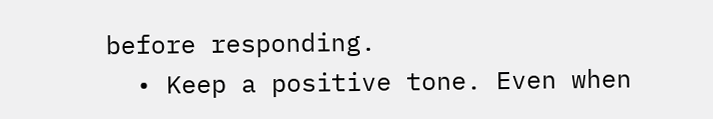before responding.
  • Keep a positive tone. Even when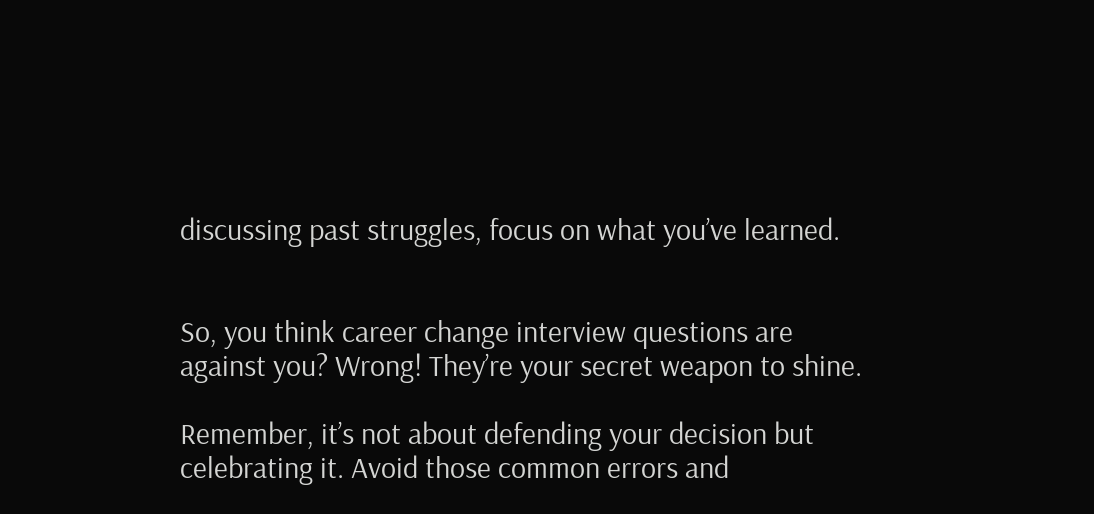discussing past struggles, focus on what you’ve learned.


So, you think career change interview questions are against you? Wrong! They’re your secret weapon to shine.

Remember, it’s not about defending your decision but celebrating it. Avoid those common errors and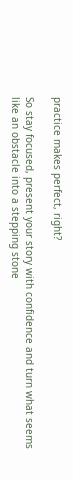practice makes perfect, right?

So stay focused, present your story with confidence and turn what seems like an obstacle into a stepping stone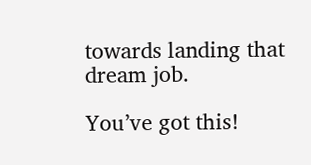towards landing that dream job.

You’ve got this!